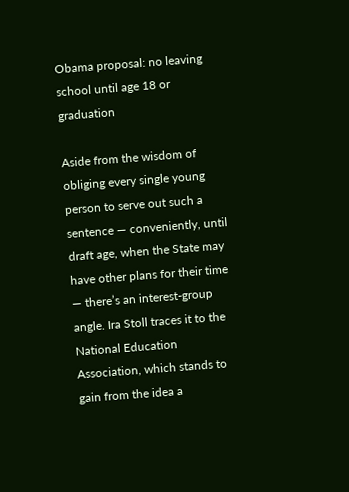Obama proposal: no leaving school until age 18 or graduation

Aside from the wisdom of obliging every single young person to serve out such a sentence — conveniently, until draft age, when the State may have other plans for their time — there’s an interest-group angle. Ira Stoll traces it to the National Education Association, which stands to gain from the idea a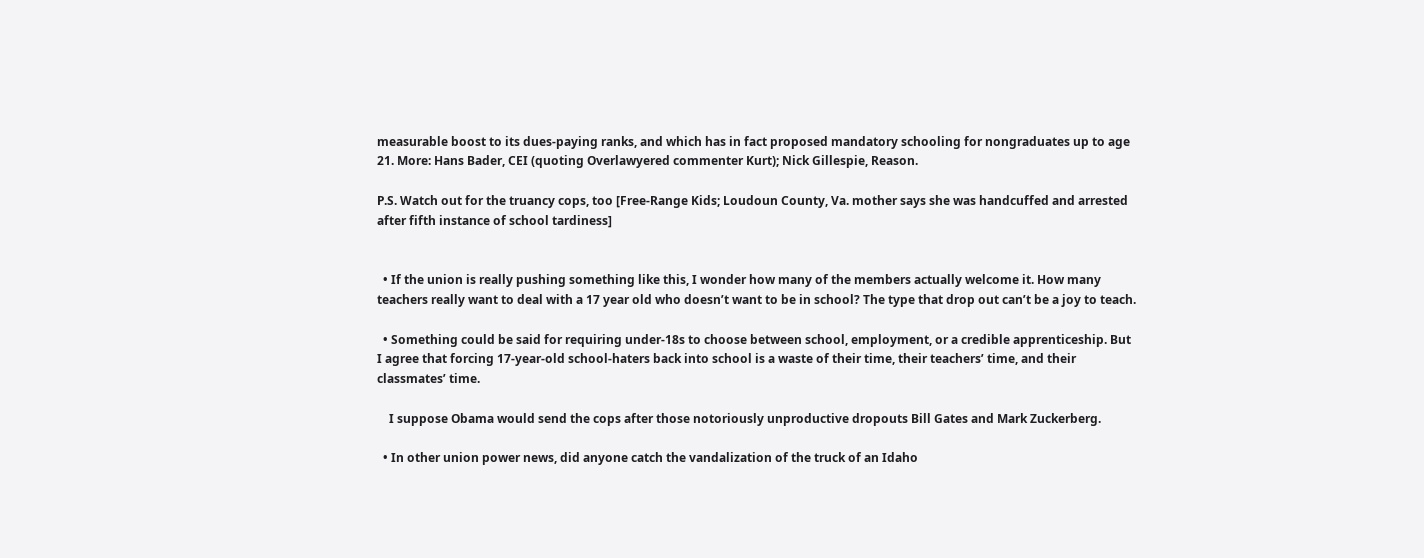measurable boost to its dues-paying ranks, and which has in fact proposed mandatory schooling for nongraduates up to age 21. More: Hans Bader, CEI (quoting Overlawyered commenter Kurt); Nick Gillespie, Reason.

P.S. Watch out for the truancy cops, too [Free-Range Kids; Loudoun County, Va. mother says she was handcuffed and arrested after fifth instance of school tardiness]


  • If the union is really pushing something like this, I wonder how many of the members actually welcome it. How many teachers really want to deal with a 17 year old who doesn’t want to be in school? The type that drop out can’t be a joy to teach.

  • Something could be said for requiring under-18s to choose between school, employment, or a credible apprenticeship. But I agree that forcing 17-year-old school-haters back into school is a waste of their time, their teachers’ time, and their classmates’ time.

    I suppose Obama would send the cops after those notoriously unproductive dropouts Bill Gates and Mark Zuckerberg.

  • In other union power news, did anyone catch the vandalization of the truck of an Idaho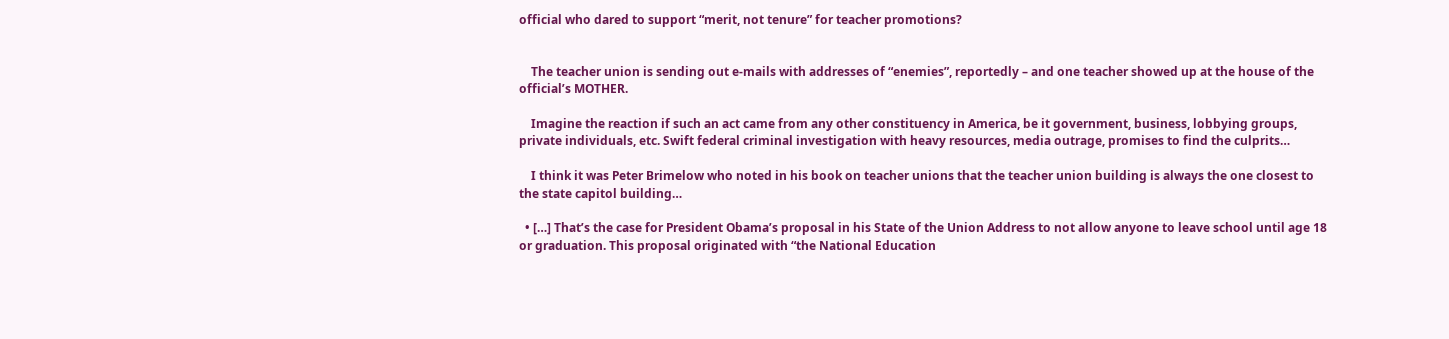official who dared to support “merit, not tenure” for teacher promotions?


    The teacher union is sending out e-mails with addresses of “enemies”, reportedly – and one teacher showed up at the house of the official’s MOTHER.

    Imagine the reaction if such an act came from any other constituency in America, be it government, business, lobbying groups, private individuals, etc. Swift federal criminal investigation with heavy resources, media outrage, promises to find the culprits…

    I think it was Peter Brimelow who noted in his book on teacher unions that the teacher union building is always the one closest to the state capitol building…

  • […] That’s the case for President Obama’s proposal in his State of the Union Address to not allow anyone to leave school until age 18 or graduation. This proposal originated with “the National Education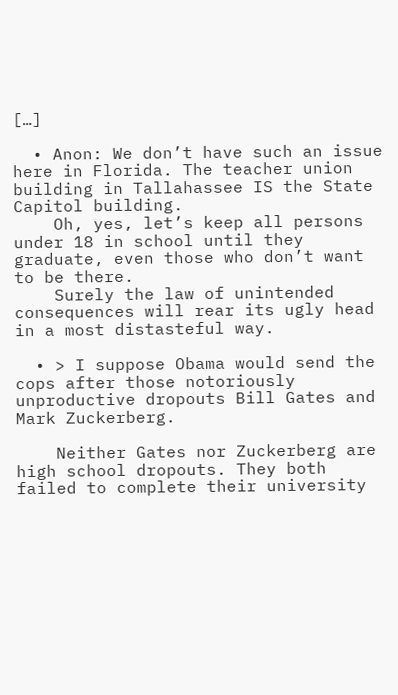[…]

  • Anon: We don’t have such an issue here in Florida. The teacher union building in Tallahassee IS the State Capitol building.
    Oh, yes, let’s keep all persons under 18 in school until they graduate, even those who don’t want to be there.
    Surely the law of unintended consequences will rear its ugly head in a most distasteful way.

  • > I suppose Obama would send the cops after those notoriously unproductive dropouts Bill Gates and Mark Zuckerberg.

    Neither Gates nor Zuckerberg are high school dropouts. They both failed to complete their university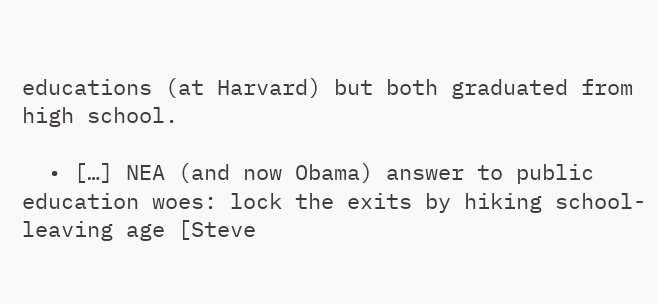educations (at Harvard) but both graduated from high school.

  • […] NEA (and now Obama) answer to public education woes: lock the exits by hiking school-leaving age [Steve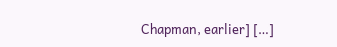Chapman, earlier] […]